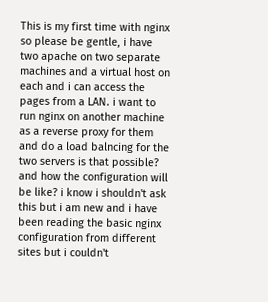This is my first time with nginx so please be gentle, i have two apache on two separate machines and a virtual host on each and i can access the pages from a LAN. i want to run nginx on another machine as a reverse proxy for them and do a load balncing for the two servers is that possible? and how the configuration will be like? i know i shouldn't ask this but i am new and i have been reading the basic nginx configuration from different sites but i couldn't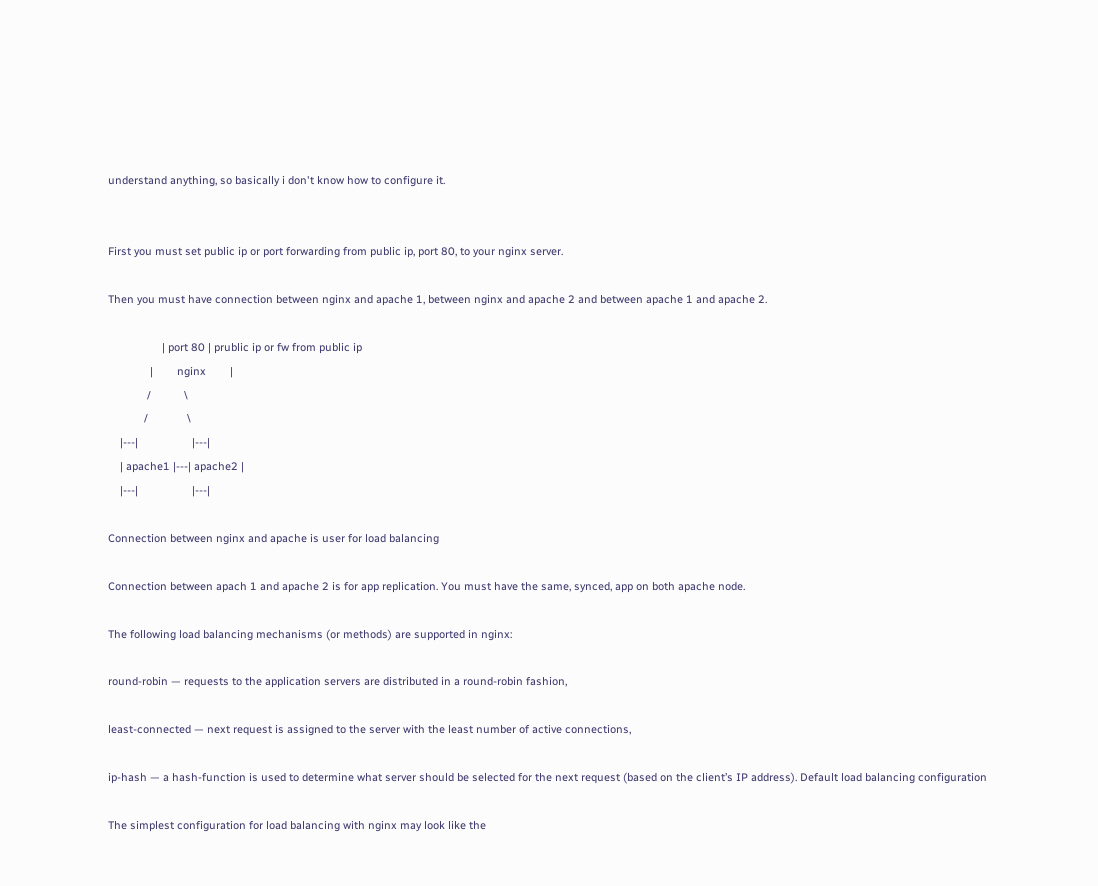understand anything, so basically i don't know how to configure it.


First you must set public ip or port forwarding from public ip, port 80, to your nginx server.

Then you must have connection between nginx and apache 1, between nginx and apache 2 and between apache 1 and apache 2.

                  | port 80 | prublic ip or fw from public ip
              |        nginx        |
             /           \
            /             \
    |---|                  |---|
    | apache1 |---| apache2 |
    |---|                  |---|

Connection between nginx and apache is user for load balancing

Connection between apach 1 and apache 2 is for app replication. You must have the same, synced, app on both apache node.

The following load balancing mechanisms (or methods) are supported in nginx:

round-robin — requests to the application servers are distributed in a round-robin fashion,

least-connected — next request is assigned to the server with the least number of active connections,

ip-hash — a hash-function is used to determine what server should be selected for the next request (based on the client’s IP address). Default load balancing configuration

The simplest configuration for load balancing with nginx may look like the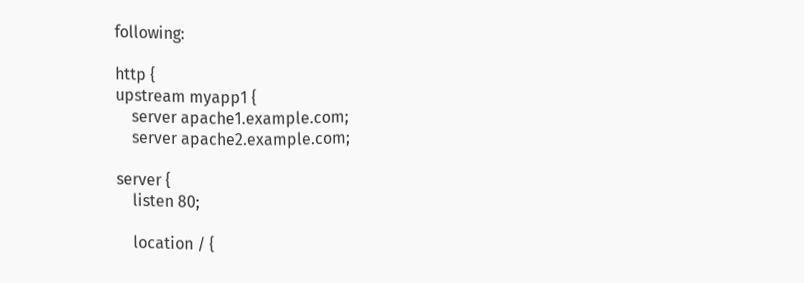following:

http {
upstream myapp1 {
    server apache1.example.com;
    server apache2.example.com;

server {
    listen 80;

    location / {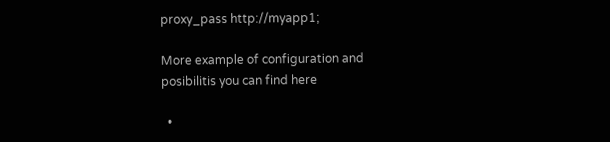proxy_pass http://myapp1;

More example of configuration and posibilitis you can find here

  •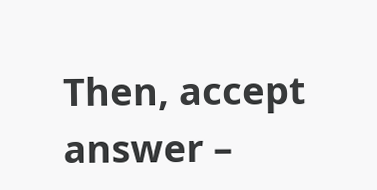Then, accept answer –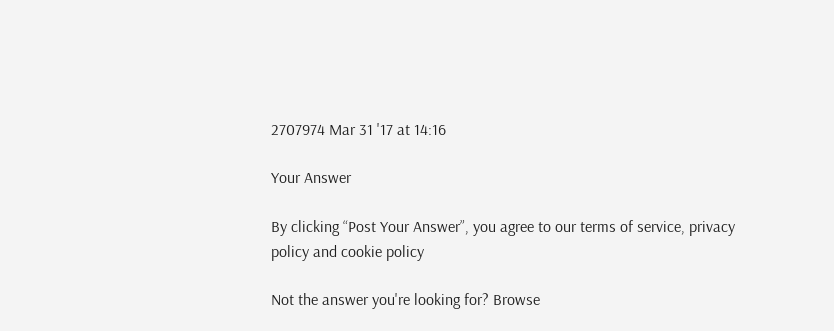2707974 Mar 31 '17 at 14:16

Your Answer

By clicking “Post Your Answer”, you agree to our terms of service, privacy policy and cookie policy

Not the answer you're looking for? Browse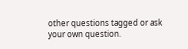other questions tagged or ask your own question.